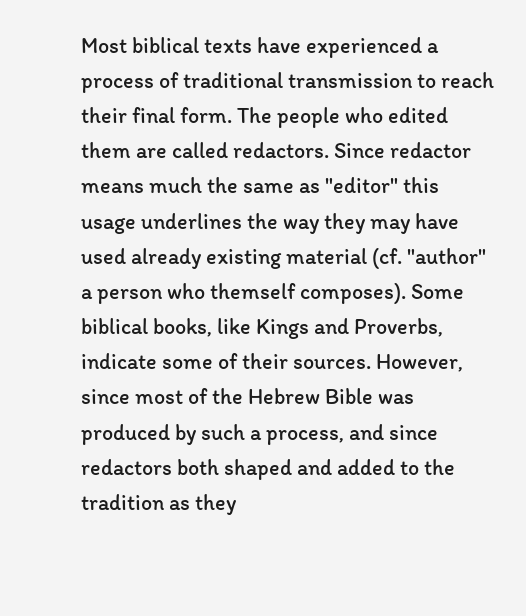Most biblical texts have experienced a process of traditional transmission to reach their final form. The people who edited them are called redactors. Since redactor means much the same as "editor" this usage underlines the way they may have used already existing material (cf. "author" a person who themself composes). Some biblical books, like Kings and Proverbs, indicate some of their sources. However, since most of the Hebrew Bible was produced by such a process, and since redactors both shaped and added to the tradition as they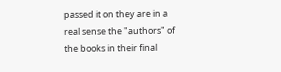passed it on they are in a real sense the "authors" of the books in their final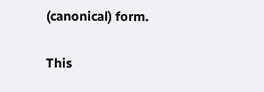(canonical) form.

This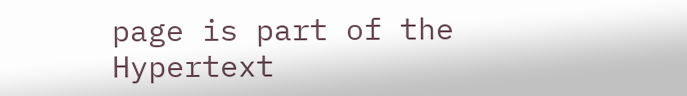page is part of the Hypertext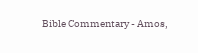Bible Commentary - Amos,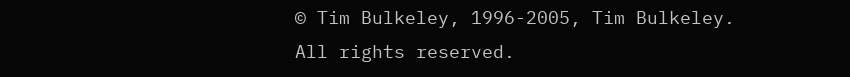© Tim Bulkeley, 1996-2005, Tim Bulkeley. All rights reserved.